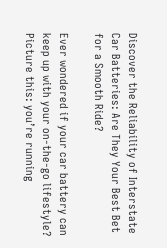Discover the Reliability of Interstate Car Batteries: Are They Your Best Bet for a Smooth Ride?

Ever wondered if your car battery can keep up with your on-the-go lifestyle? Picture this: you’re running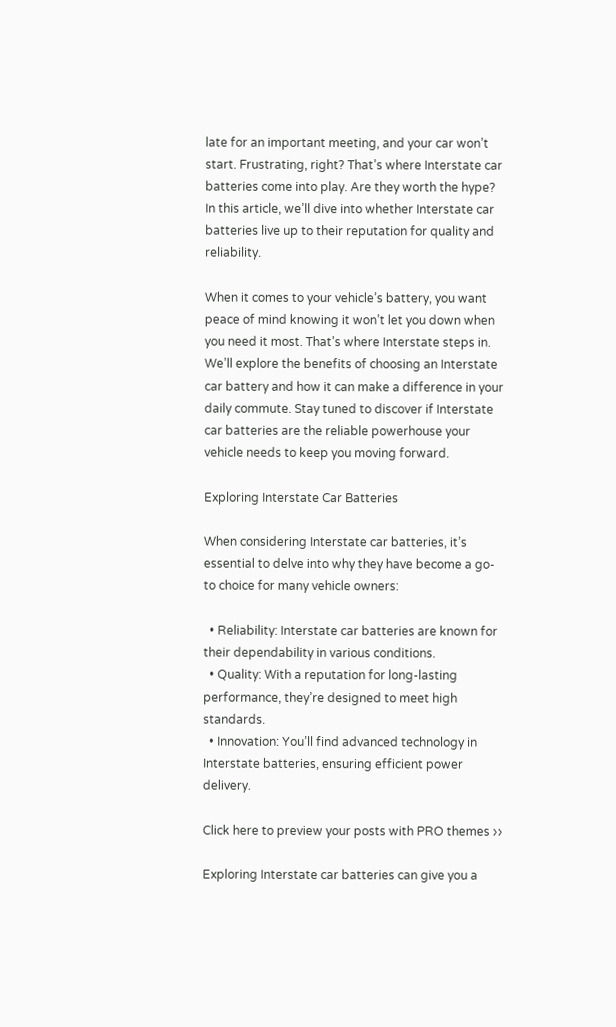late for an important meeting, and your car won’t start. Frustrating, right? That’s where Interstate car batteries come into play. Are they worth the hype? In this article, we’ll dive into whether Interstate car batteries live up to their reputation for quality and reliability.

When it comes to your vehicle’s battery, you want peace of mind knowing it won’t let you down when you need it most. That’s where Interstate steps in. We’ll explore the benefits of choosing an Interstate car battery and how it can make a difference in your daily commute. Stay tuned to discover if Interstate car batteries are the reliable powerhouse your vehicle needs to keep you moving forward.

Exploring Interstate Car Batteries

When considering Interstate car batteries, it’s essential to delve into why they have become a go-to choice for many vehicle owners:

  • Reliability: Interstate car batteries are known for their dependability in various conditions.
  • Quality: With a reputation for long-lasting performance, they’re designed to meet high standards.
  • Innovation: You’ll find advanced technology in Interstate batteries, ensuring efficient power delivery.

Click here to preview your posts with PRO themes ››

Exploring Interstate car batteries can give you a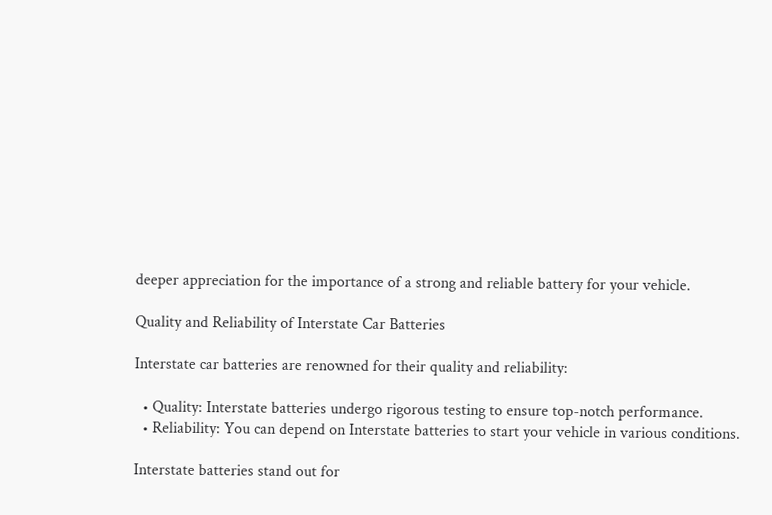deeper appreciation for the importance of a strong and reliable battery for your vehicle.

Quality and Reliability of Interstate Car Batteries

Interstate car batteries are renowned for their quality and reliability:

  • Quality: Interstate batteries undergo rigorous testing to ensure top-notch performance.
  • Reliability: You can depend on Interstate batteries to start your vehicle in various conditions.

Interstate batteries stand out for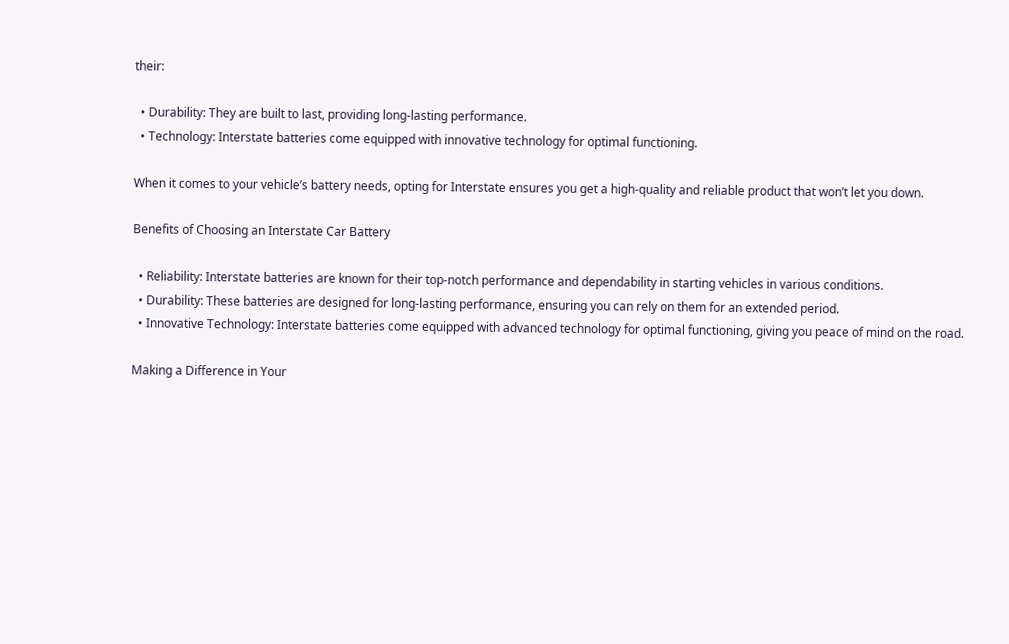their:

  • Durability: They are built to last, providing long-lasting performance.
  • Technology: Interstate batteries come equipped with innovative technology for optimal functioning.

When it comes to your vehicle’s battery needs, opting for Interstate ensures you get a high-quality and reliable product that won’t let you down.

Benefits of Choosing an Interstate Car Battery

  • Reliability: Interstate batteries are known for their top-notch performance and dependability in starting vehicles in various conditions.
  • Durability: These batteries are designed for long-lasting performance, ensuring you can rely on them for an extended period.
  • Innovative Technology: Interstate batteries come equipped with advanced technology for optimal functioning, giving you peace of mind on the road.

Making a Difference in Your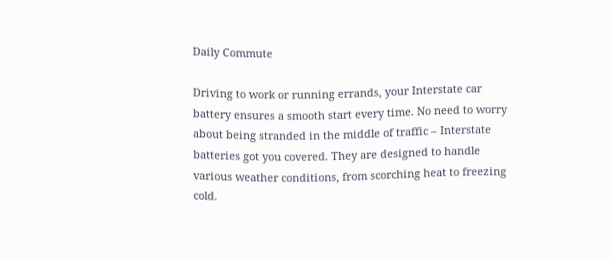Daily Commute

Driving to work or running errands, your Interstate car battery ensures a smooth start every time. No need to worry about being stranded in the middle of traffic – Interstate batteries got you covered. They are designed to handle various weather conditions, from scorching heat to freezing cold.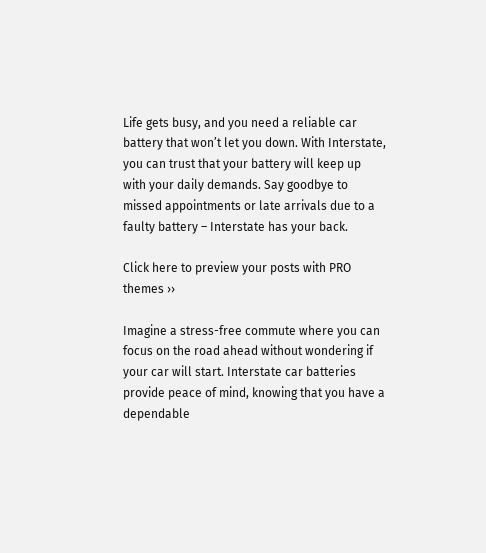Life gets busy, and you need a reliable car battery that won’t let you down. With Interstate, you can trust that your battery will keep up with your daily demands. Say goodbye to missed appointments or late arrivals due to a faulty battery – Interstate has your back.

Click here to preview your posts with PRO themes ››

Imagine a stress-free commute where you can focus on the road ahead without wondering if your car will start. Interstate car batteries provide peace of mind, knowing that you have a dependable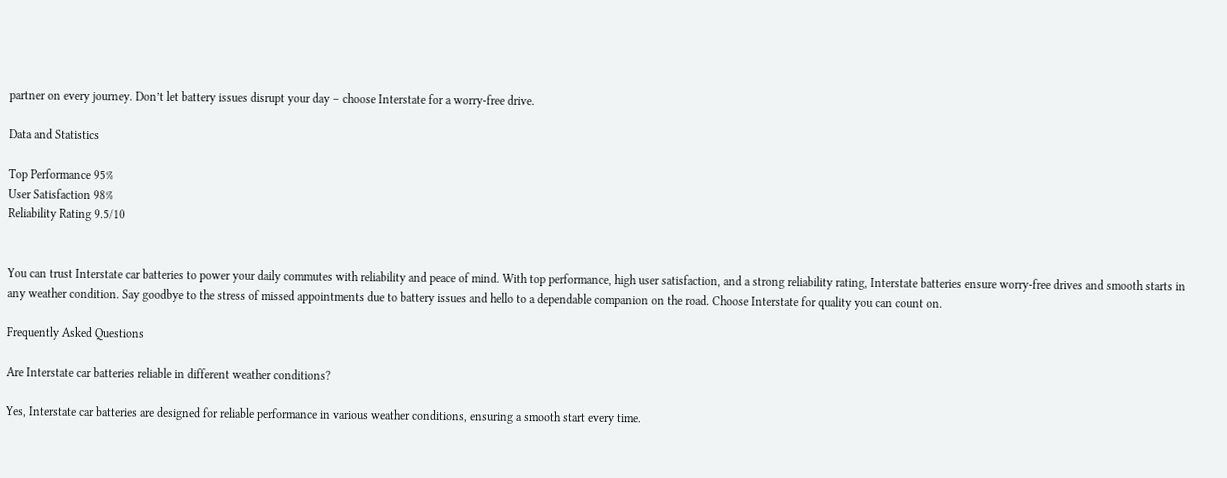partner on every journey. Don’t let battery issues disrupt your day – choose Interstate for a worry-free drive.

Data and Statistics

Top Performance 95%
User Satisfaction 98%
Reliability Rating 9.5/10


You can trust Interstate car batteries to power your daily commutes with reliability and peace of mind. With top performance, high user satisfaction, and a strong reliability rating, Interstate batteries ensure worry-free drives and smooth starts in any weather condition. Say goodbye to the stress of missed appointments due to battery issues and hello to a dependable companion on the road. Choose Interstate for quality you can count on.

Frequently Asked Questions

Are Interstate car batteries reliable in different weather conditions?

Yes, Interstate car batteries are designed for reliable performance in various weather conditions, ensuring a smooth start every time.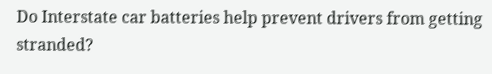Do Interstate car batteries help prevent drivers from getting stranded?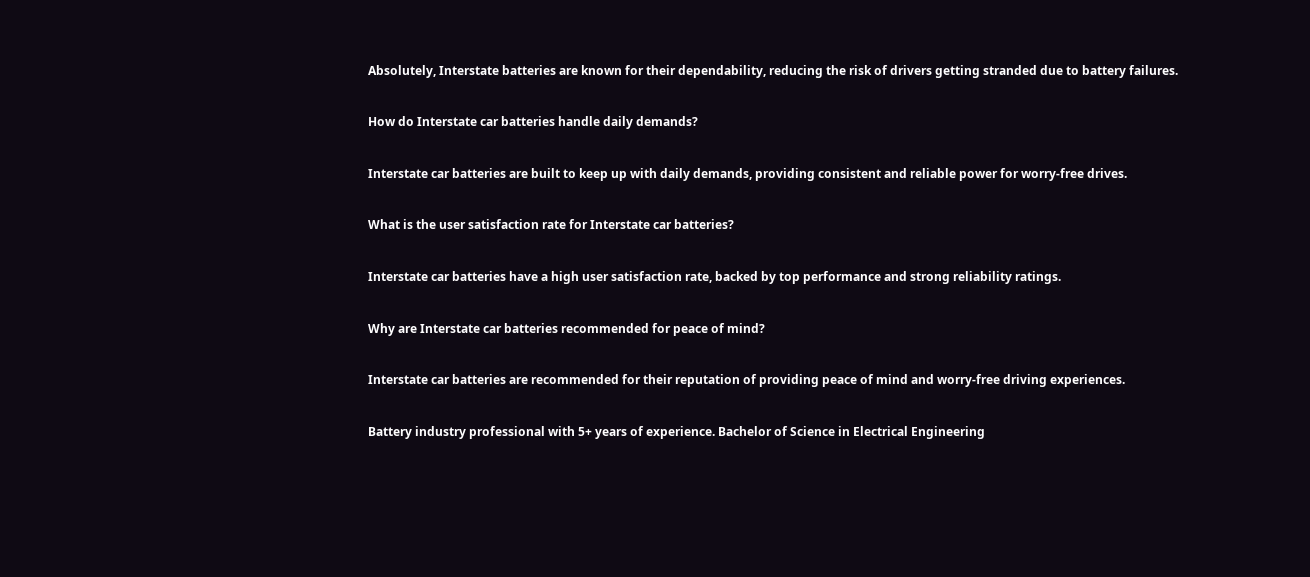Absolutely, Interstate batteries are known for their dependability, reducing the risk of drivers getting stranded due to battery failures.

How do Interstate car batteries handle daily demands?

Interstate car batteries are built to keep up with daily demands, providing consistent and reliable power for worry-free drives.

What is the user satisfaction rate for Interstate car batteries?

Interstate car batteries have a high user satisfaction rate, backed by top performance and strong reliability ratings.

Why are Interstate car batteries recommended for peace of mind?

Interstate car batteries are recommended for their reputation of providing peace of mind and worry-free driving experiences.

Battery industry professional with 5+ years of experience. Bachelor of Science in Electrical Engineering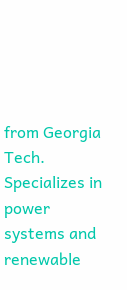from Georgia Tech. Specializes in power systems and renewable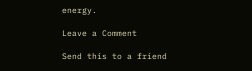energy.

Leave a Comment

Send this to a friend